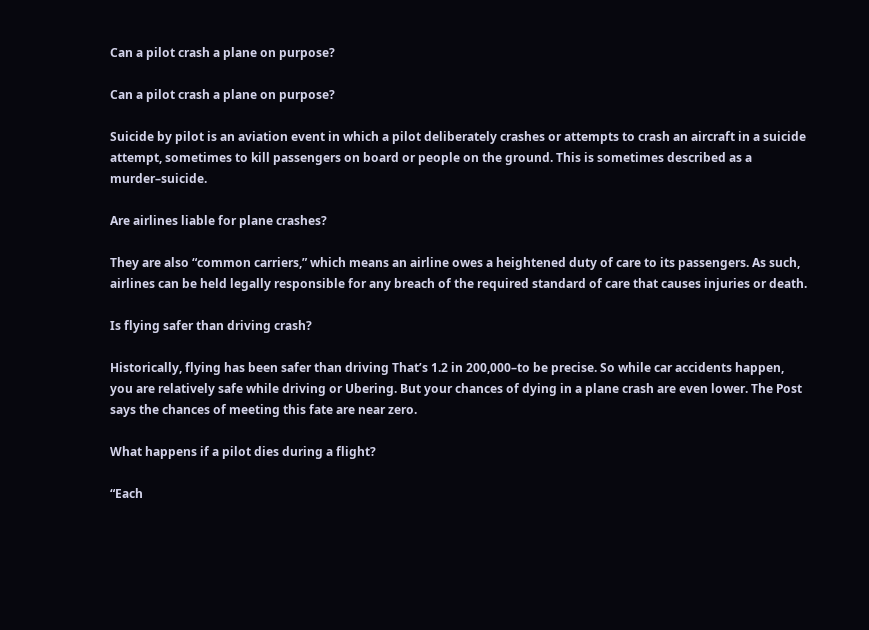Can a pilot crash a plane on purpose?

Can a pilot crash a plane on purpose?

Suicide by pilot is an aviation event in which a pilot deliberately crashes or attempts to crash an aircraft in a suicide attempt, sometimes to kill passengers on board or people on the ground. This is sometimes described as a murder–suicide.

Are airlines liable for plane crashes?

They are also “common carriers,” which means an airline owes a heightened duty of care to its passengers. As such, airlines can be held legally responsible for any breach of the required standard of care that causes injuries or death.

Is flying safer than driving crash?

Historically, flying has been safer than driving That’s 1.2 in 200,000–to be precise. So while car accidents happen, you are relatively safe while driving or Ubering. But your chances of dying in a plane crash are even lower. The Post says the chances of meeting this fate are near zero.

What happens if a pilot dies during a flight?

“Each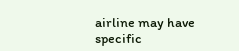airline may have specific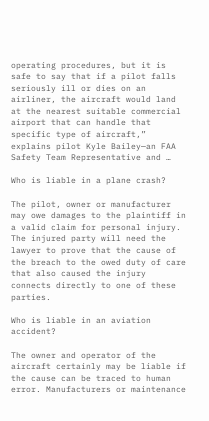operating procedures, but it is safe to say that if a pilot falls seriously ill or dies on an airliner, the aircraft would land at the nearest suitable commercial airport that can handle that specific type of aircraft,” explains pilot Kyle Bailey—an FAA Safety Team Representative and …

Who is liable in a plane crash?

The pilot, owner or manufacturer may owe damages to the plaintiff in a valid claim for personal injury. The injured party will need the lawyer to prove that the cause of the breach to the owed duty of care that also caused the injury connects directly to one of these parties.

Who is liable in an aviation accident?

The owner and operator of the aircraft certainly may be liable if the cause can be traced to human error. Manufacturers or maintenance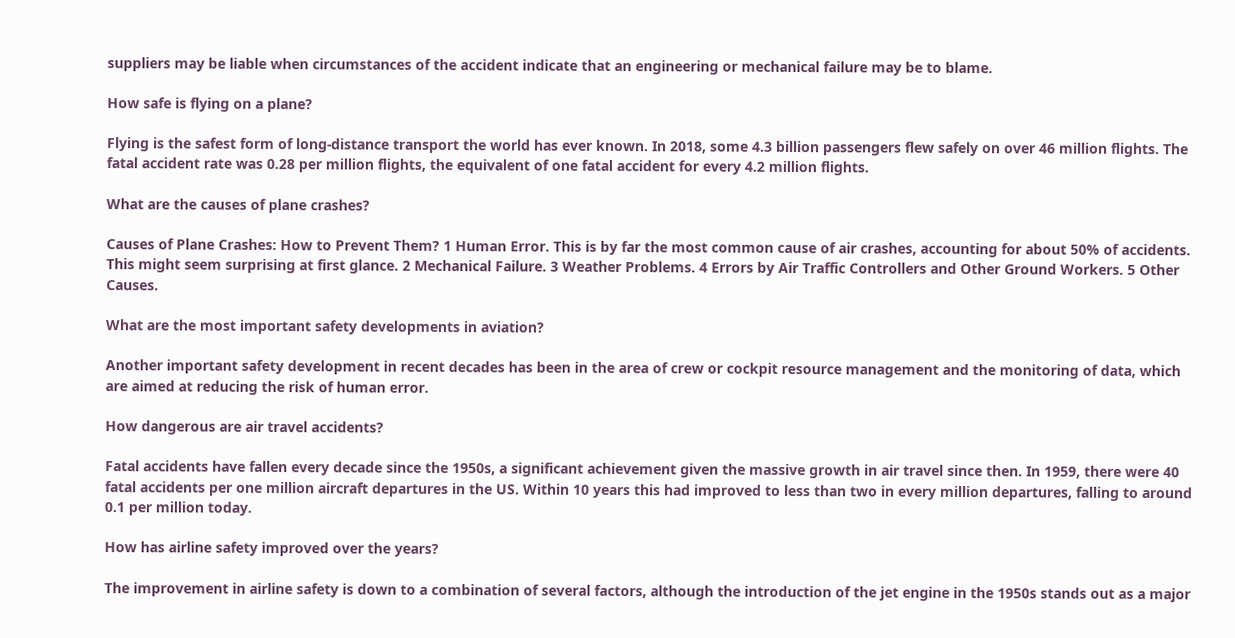suppliers may be liable when circumstances of the accident indicate that an engineering or mechanical failure may be to blame.

How safe is flying on a plane?

Flying is the safest form of long-distance transport the world has ever known. In 2018, some 4.3 billion passengers flew safely on over 46 million flights. The fatal accident rate was 0.28 per million flights, the equivalent of one fatal accident for every 4.2 million flights.

What are the causes of plane crashes?

Causes of Plane Crashes: How to Prevent Them? 1 Human Error. This is by far the most common cause of air crashes, accounting for about 50% of accidents. This might seem surprising at first glance. 2 Mechanical Failure. 3 Weather Problems. 4 Errors by Air Traffic Controllers and Other Ground Workers. 5 Other Causes.

What are the most important safety developments in aviation?

Another important safety development in recent decades has been in the area of crew or cockpit resource management and the monitoring of data, which are aimed at reducing the risk of human error.

How dangerous are air travel accidents?

Fatal accidents have fallen every decade since the 1950s, a significant achievement given the massive growth in air travel since then. In 1959, there were 40 fatal accidents per one million aircraft departures in the US. Within 10 years this had improved to less than two in every million departures, falling to around 0.1 per million today.

How has airline safety improved over the years?

The improvement in airline safety is down to a combination of several factors, although the introduction of the jet engine in the 1950s stands out as a major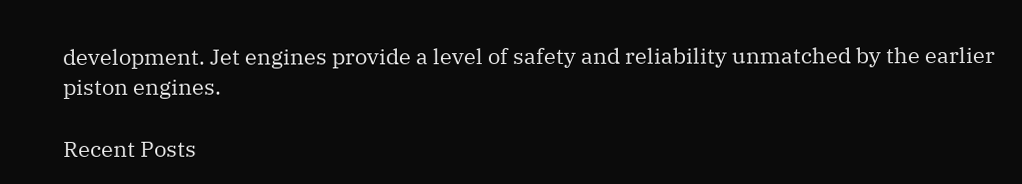development. Jet engines provide a level of safety and reliability unmatched by the earlier piston engines.

Recent Posts